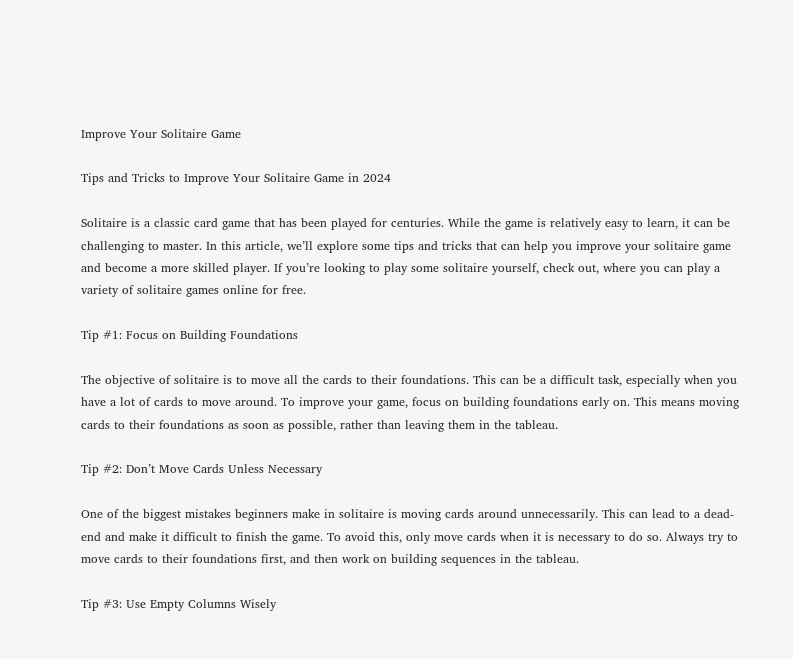Improve Your Solitaire Game

Tips and Tricks to Improve Your Solitaire Game in 2024

Solitaire is a classic card game that has been played for centuries. While the game is relatively easy to learn, it can be challenging to master. In this article, we’ll explore some tips and tricks that can help you improve your solitaire game and become a more skilled player. If you’re looking to play some solitaire yourself, check out, where you can play a variety of solitaire games online for free.

Tip #1: Focus on Building Foundations

The objective of solitaire is to move all the cards to their foundations. This can be a difficult task, especially when you have a lot of cards to move around. To improve your game, focus on building foundations early on. This means moving cards to their foundations as soon as possible, rather than leaving them in the tableau.

Tip #2: Don’t Move Cards Unless Necessary

One of the biggest mistakes beginners make in solitaire is moving cards around unnecessarily. This can lead to a dead-end and make it difficult to finish the game. To avoid this, only move cards when it is necessary to do so. Always try to move cards to their foundations first, and then work on building sequences in the tableau.

Tip #3: Use Empty Columns Wisely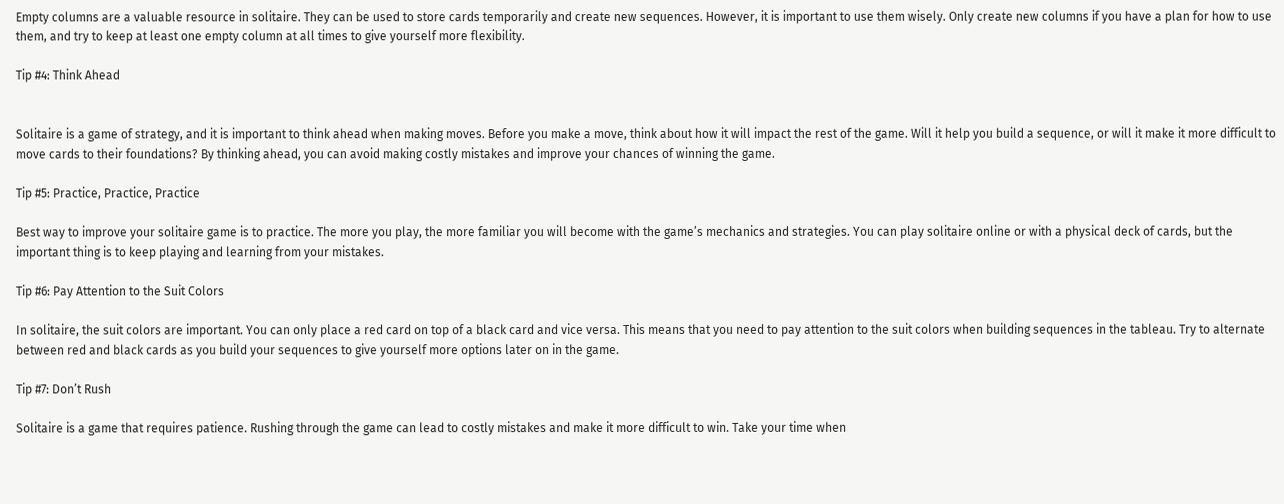Empty columns are a valuable resource in solitaire. They can be used to store cards temporarily and create new sequences. However, it is important to use them wisely. Only create new columns if you have a plan for how to use them, and try to keep at least one empty column at all times to give yourself more flexibility.

Tip #4: Think Ahead


Solitaire is a game of strategy, and it is important to think ahead when making moves. Before you make a move, think about how it will impact the rest of the game. Will it help you build a sequence, or will it make it more difficult to move cards to their foundations? By thinking ahead, you can avoid making costly mistakes and improve your chances of winning the game.

Tip #5: Practice, Practice, Practice

Best way to improve your solitaire game is to practice. The more you play, the more familiar you will become with the game’s mechanics and strategies. You can play solitaire online or with a physical deck of cards, but the important thing is to keep playing and learning from your mistakes.

Tip #6: Pay Attention to the Suit Colors

In solitaire, the suit colors are important. You can only place a red card on top of a black card and vice versa. This means that you need to pay attention to the suit colors when building sequences in the tableau. Try to alternate between red and black cards as you build your sequences to give yourself more options later on in the game.

Tip #7: Don’t Rush

Solitaire is a game that requires patience. Rushing through the game can lead to costly mistakes and make it more difficult to win. Take your time when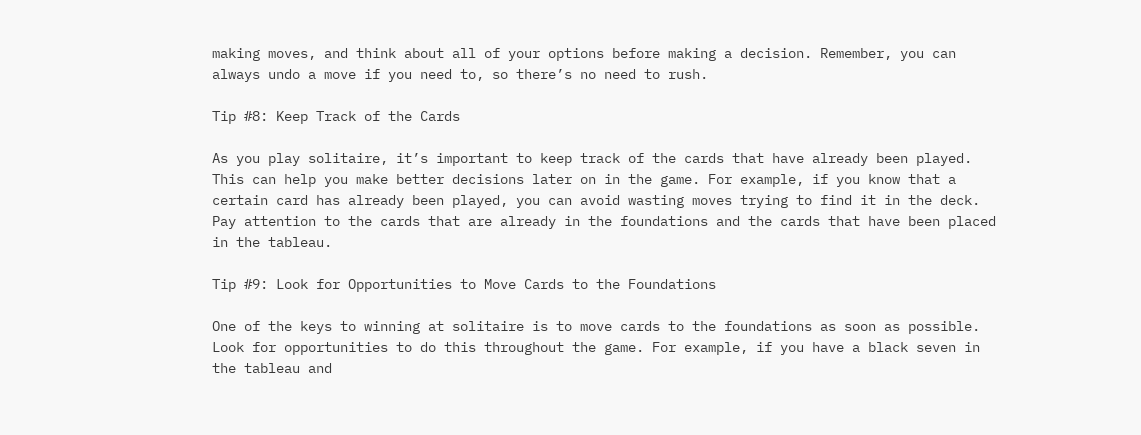making moves, and think about all of your options before making a decision. Remember, you can always undo a move if you need to, so there’s no need to rush.

Tip #8: Keep Track of the Cards

As you play solitaire, it’s important to keep track of the cards that have already been played. This can help you make better decisions later on in the game. For example, if you know that a certain card has already been played, you can avoid wasting moves trying to find it in the deck. Pay attention to the cards that are already in the foundations and the cards that have been placed in the tableau.

Tip #9: Look for Opportunities to Move Cards to the Foundations

One of the keys to winning at solitaire is to move cards to the foundations as soon as possible. Look for opportunities to do this throughout the game. For example, if you have a black seven in the tableau and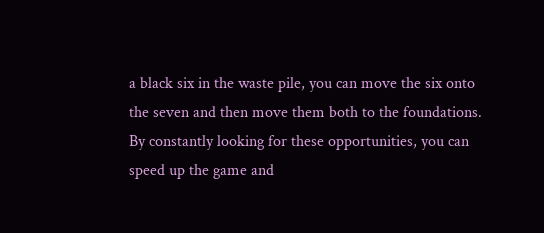a black six in the waste pile, you can move the six onto the seven and then move them both to the foundations. By constantly looking for these opportunities, you can speed up the game and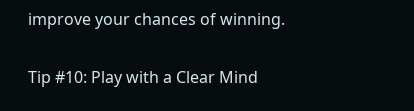improve your chances of winning.

Tip #10: Play with a Clear Mind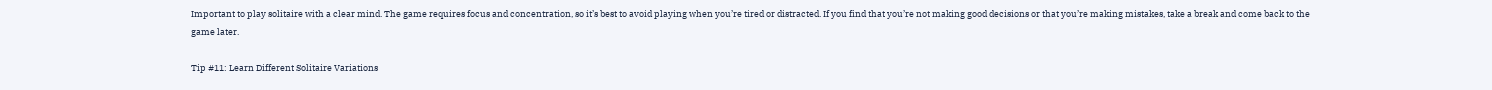Important to play solitaire with a clear mind. The game requires focus and concentration, so it’s best to avoid playing when you’re tired or distracted. If you find that you’re not making good decisions or that you’re making mistakes, take a break and come back to the game later.

Tip #11: Learn Different Solitaire Variations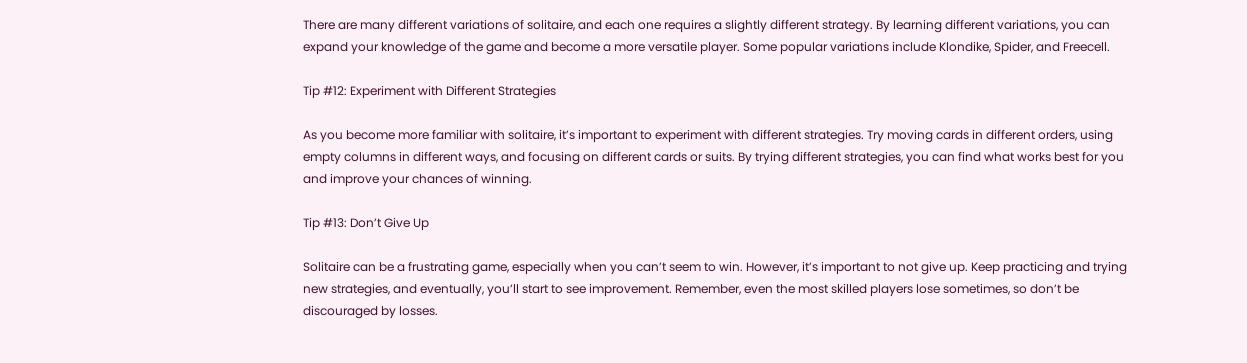There are many different variations of solitaire, and each one requires a slightly different strategy. By learning different variations, you can expand your knowledge of the game and become a more versatile player. Some popular variations include Klondike, Spider, and Freecell.

Tip #12: Experiment with Different Strategies

As you become more familiar with solitaire, it’s important to experiment with different strategies. Try moving cards in different orders, using empty columns in different ways, and focusing on different cards or suits. By trying different strategies, you can find what works best for you and improve your chances of winning.

Tip #13: Don’t Give Up

Solitaire can be a frustrating game, especially when you can’t seem to win. However, it’s important to not give up. Keep practicing and trying new strategies, and eventually, you’ll start to see improvement. Remember, even the most skilled players lose sometimes, so don’t be discouraged by losses.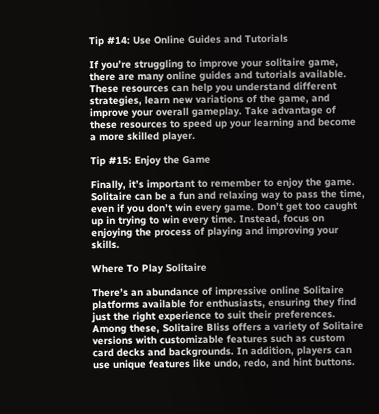Tip #14: Use Online Guides and Tutorials

If you’re struggling to improve your solitaire game, there are many online guides and tutorials available. These resources can help you understand different strategies, learn new variations of the game, and improve your overall gameplay. Take advantage of these resources to speed up your learning and become a more skilled player.

Tip #15: Enjoy the Game

Finally, it’s important to remember to enjoy the game. Solitaire can be a fun and relaxing way to pass the time, even if you don’t win every game. Don’t get too caught up in trying to win every time. Instead, focus on enjoying the process of playing and improving your skills.

Where To Play Solitaire

There’s an abundance of impressive online Solitaire platforms available for enthusiasts, ensuring they find just the right experience to suit their preferences. Among these, Solitaire Bliss offers a variety of Solitaire versions with customizable features such as custom card decks and backgrounds. In addition, players can use unique features like undo, redo, and hint buttons.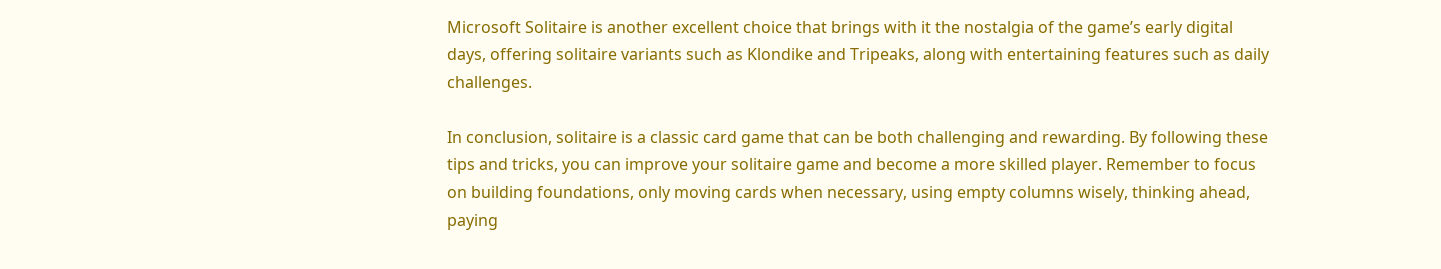Microsoft Solitaire is another excellent choice that brings with it the nostalgia of the game’s early digital days, offering solitaire variants such as Klondike and Tripeaks, along with entertaining features such as daily challenges.

In conclusion, solitaire is a classic card game that can be both challenging and rewarding. By following these tips and tricks, you can improve your solitaire game and become a more skilled player. Remember to focus on building foundations, only moving cards when necessary, using empty columns wisely, thinking ahead, paying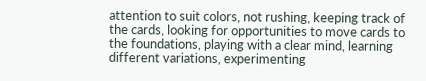attention to suit colors, not rushing, keeping track of the cards, looking for opportunities to move cards to the foundations, playing with a clear mind, learning different variations, experimenting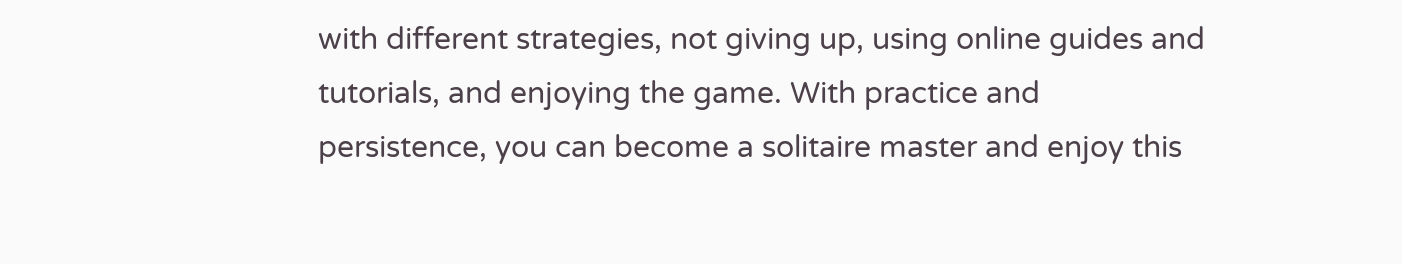with different strategies, not giving up, using online guides and tutorials, and enjoying the game. With practice and persistence, you can become a solitaire master and enjoy this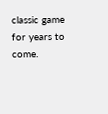classic game for years to come.